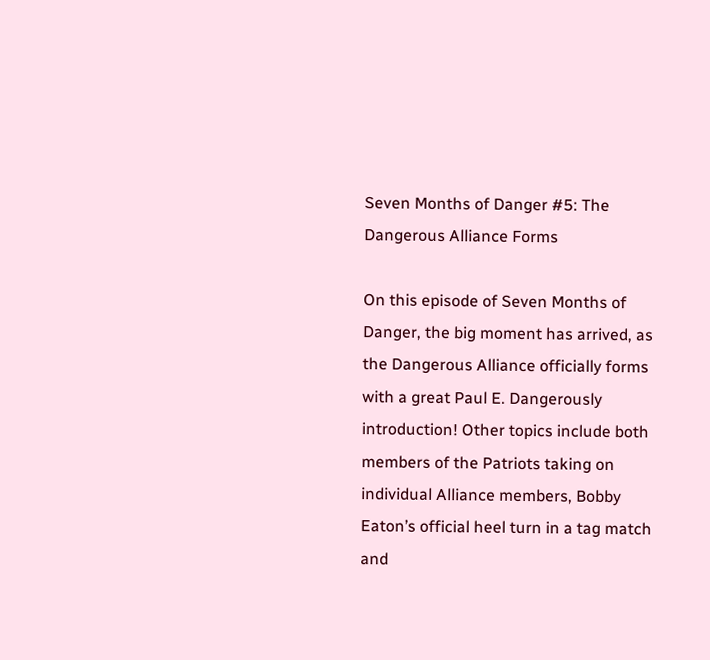Seven Months of Danger #5: The Dangerous Alliance Forms

On this episode of Seven Months of Danger, the big moment has arrived, as the Dangerous Alliance officially forms with a great Paul E. Dangerously introduction! Other topics include both members of the Patriots taking on individual Alliance members, Bobby Eaton’s official heel turn in a tag match and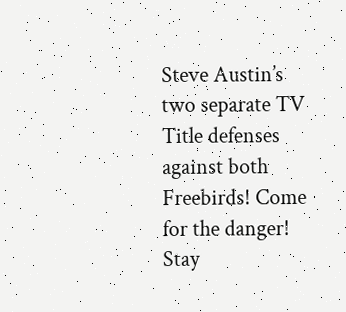Steve Austin’s two separate TV Title defenses against both Freebirds! Come for the danger! Stay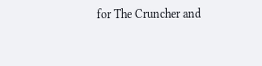for The Cruncher and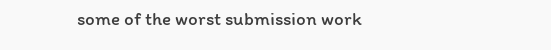some of the worst submission work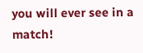you will ever see in a match!